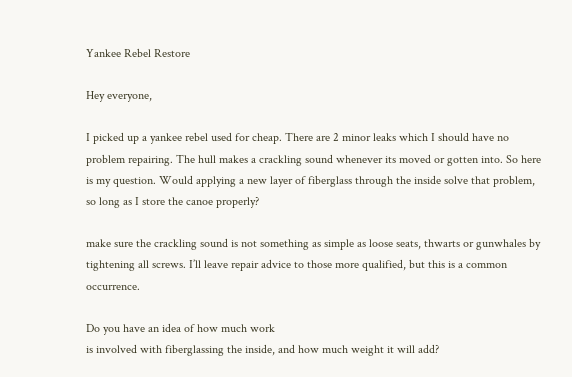Yankee Rebel Restore

Hey everyone,

I picked up a yankee rebel used for cheap. There are 2 minor leaks which I should have no problem repairing. The hull makes a crackling sound whenever its moved or gotten into. So here is my question. Would applying a new layer of fiberglass through the inside solve that problem, so long as I store the canoe properly?

make sure the crackling sound is not something as simple as loose seats, thwarts or gunwhales by tightening all screws. I’ll leave repair advice to those more qualified, but this is a common occurrence.

Do you have an idea of how much work
is involved with fiberglassing the inside, and how much weight it will add?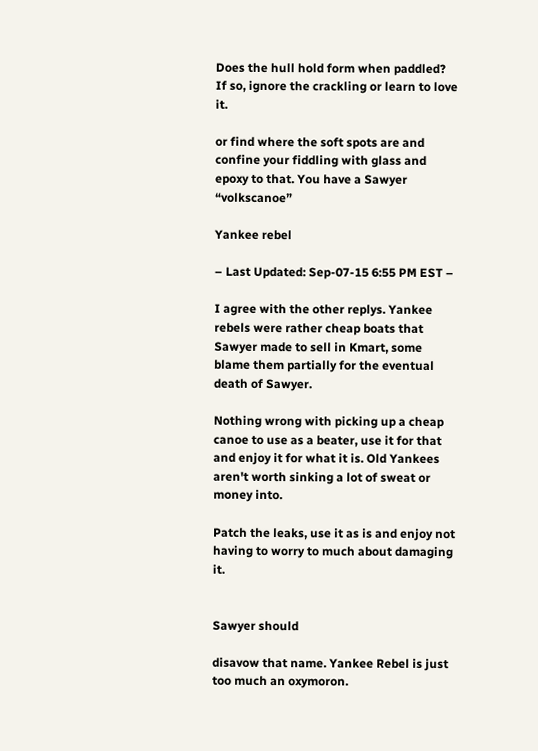Does the hull hold form when paddled? If so, ignore the crackling or learn to love it.

or find where the soft spots are and
confine your fiddling with glass and epoxy to that. You have a Sawyer “volkscanoe”

Yankee rebel

– Last Updated: Sep-07-15 6:55 PM EST –

I agree with the other replys. Yankee rebels were rather cheap boats that Sawyer made to sell in Kmart, some blame them partially for the eventual death of Sawyer.

Nothing wrong with picking up a cheap canoe to use as a beater, use it for that and enjoy it for what it is. Old Yankees aren't worth sinking a lot of sweat or money into.

Patch the leaks, use it as is and enjoy not having to worry to much about damaging it.


Sawyer should

disavow that name. Yankee Rebel is just too much an oxymoron.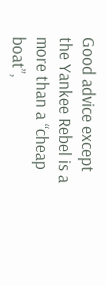Good advice except the Yankee Rebel is a more than a “cheap boat”,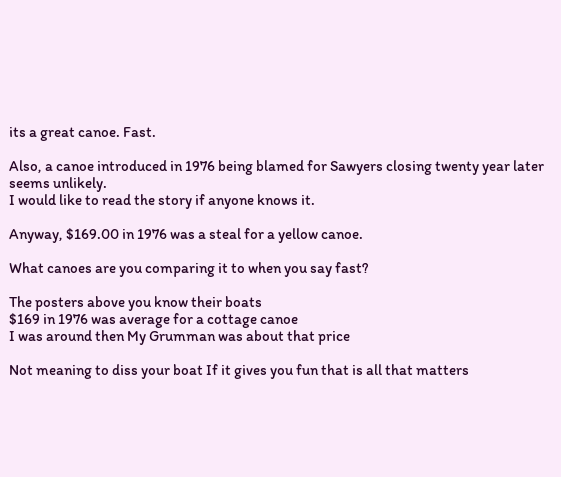its a great canoe. Fast.

Also, a canoe introduced in 1976 being blamed for Sawyers closing twenty year later seems unlikely.
I would like to read the story if anyone knows it.

Anyway, $169.00 in 1976 was a steal for a yellow canoe.

What canoes are you comparing it to when you say fast?

The posters above you know their boats
$169 in 1976 was average for a cottage canoe
I was around then My Grumman was about that price

Not meaning to diss your boat If it gives you fun that is all that matters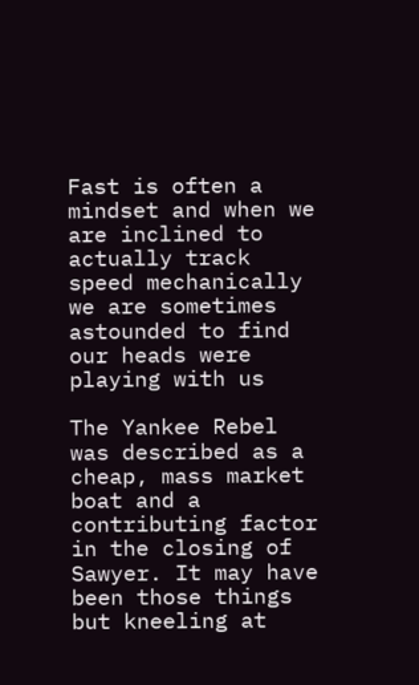Fast is often a mindset and when we are inclined to actually track speed mechanically we are sometimes astounded to find our heads were playing with us

The Yankee Rebel was described as a cheap, mass market boat and a contributing factor in the closing of Sawyer. It may have been those things but kneeling at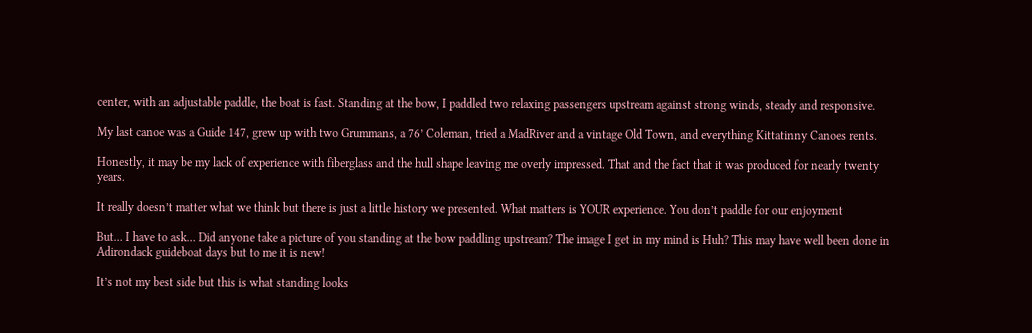center, with an adjustable paddle, the boat is fast. Standing at the bow, I paddled two relaxing passengers upstream against strong winds, steady and responsive.

My last canoe was a Guide 147, grew up with two Grummans, a 76’ Coleman, tried a MadRiver and a vintage Old Town, and everything Kittatinny Canoes rents.

Honestly, it may be my lack of experience with fiberglass and the hull shape leaving me overly impressed. That and the fact that it was produced for nearly twenty years.

It really doesn’t matter what we think but there is just a little history we presented. What matters is YOUR experience. You don’t paddle for our enjoyment

But… I have to ask… Did anyone take a picture of you standing at the bow paddling upstream? The image I get in my mind is Huh? This may have well been done in Adirondack guideboat days but to me it is new!

It’s not my best side but this is what standing looks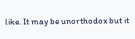like. It may be unorthodox but it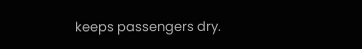keeps passengers dry.